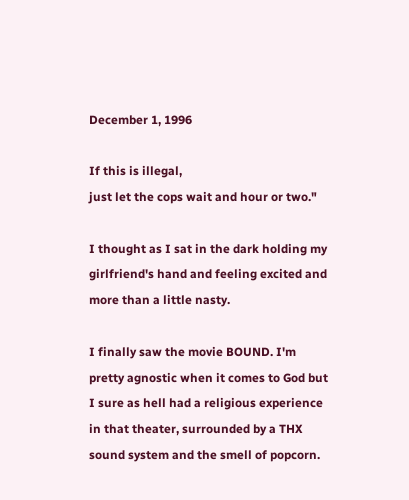December 1, 1996

If this is illegal,
just let the cops wait and hour or two."

I thought as I sat in the dark holding my girlfriend's hand and feeling excited and more than a little nasty.

I finally saw the movie BOUND. I'm pretty agnostic when it comes to God but I sure as hell had a religious experience in that theater, surrounded by a THX sound system and the smell of popcorn.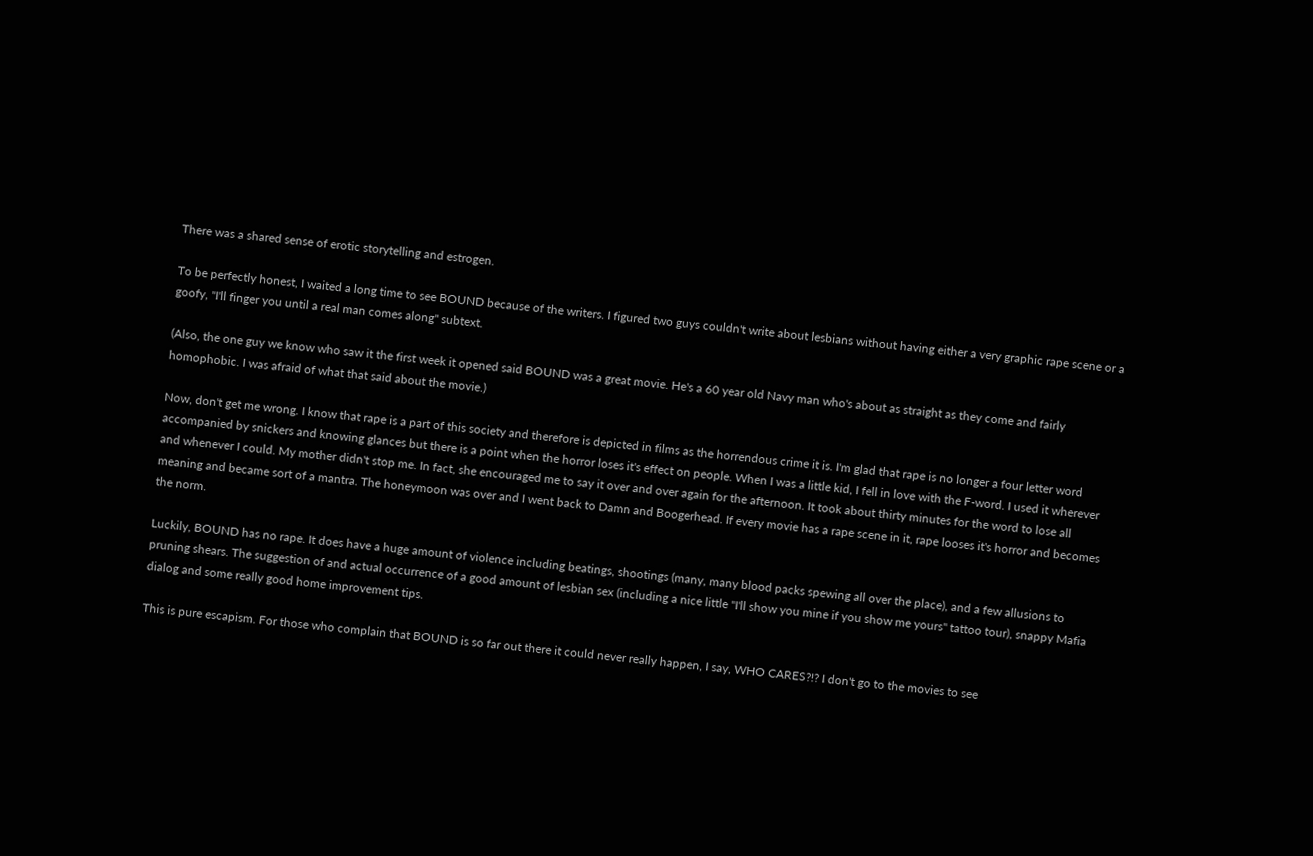There was a shared sense of erotic storytelling and estrogen.

To be perfectly honest, I waited a long time to see BOUND because of the writers. I figured two guys couldn't write about lesbians without having either a very graphic rape scene or a goofy, "I'll finger you until a real man comes along" subtext.

(Also, the one guy we know who saw it the first week it opened said BOUND was a great movie. He's a 60 year old Navy man who's about as straight as they come and fairly homophobic. I was afraid of what that said about the movie.)

Now, don't get me wrong. I know that rape is a part of this society and therefore is depicted in films as the horrendous crime it is. I'm glad that rape is no longer a four letter word accompanied by snickers and knowing glances but there is a point when the horror loses it's effect on people. When I was a little kid, I fell in love with the F-word. I used it wherever and whenever I could. My mother didn't stop me. In fact, she encouraged me to say it over and over again for the afternoon. It took about thirty minutes for the word to lose all meaning and became sort of a mantra. The honeymoon was over and I went back to Damn and Boogerhead. If every movie has a rape scene in it, rape looses it's horror and becomes the norm.

Luckily, BOUND has no rape. It does have a huge amount of violence including beatings, shootings (many, many blood packs spewing all over the place), and a few allusions to pruning shears. The suggestion of and actual occurrence of a good amount of lesbian sex (including a nice little "I'll show you mine if you show me yours" tattoo tour), snappy Mafia dialog and some really good home improvement tips.

This is pure escapism. For those who complain that BOUND is so far out there it could never really happen, I say, WHO CARES?!? I don't go to the movies to see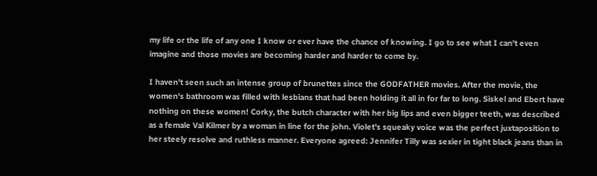my life or the life of any one I know or ever have the chance of knowing. I go to see what I can't even imagine and those movies are becoming harder and harder to come by.

I haven't seen such an intense group of brunettes since the GODFATHER movies. After the movie, the women's bathroom was filled with lesbians that had been holding it all in for far to long. Siskel and Ebert have nothing on these women! Corky, the butch character with her big lips and even bigger teeth, was described as a female Val Kilmer by a woman in line for the john. Violet's squeaky voice was the perfect juxtaposition to her steely resolve and ruthless manner. Everyone agreed: Jennifer Tilly was sexier in tight black jeans than in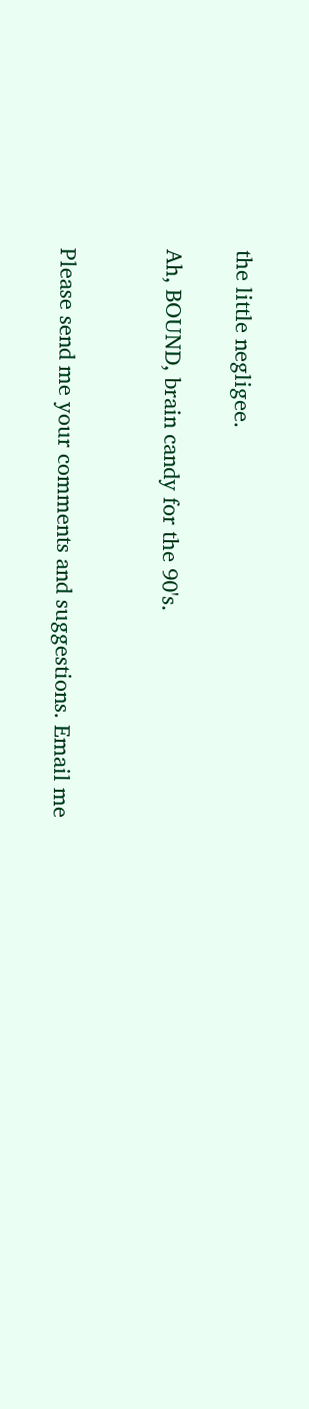the little negligee.

Ah, BOUND, brain candy for the 90's.


Please send me your comments and suggestions. Email me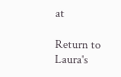at

Return to Laura's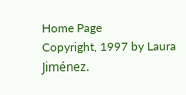Home Page
Copyright, 1997 by Laura Jiménez.